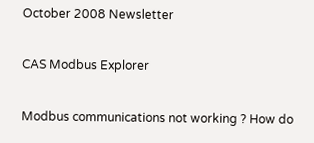October 2008 Newsletter

CAS Modbus Explorer

Modbus communications not working ? How do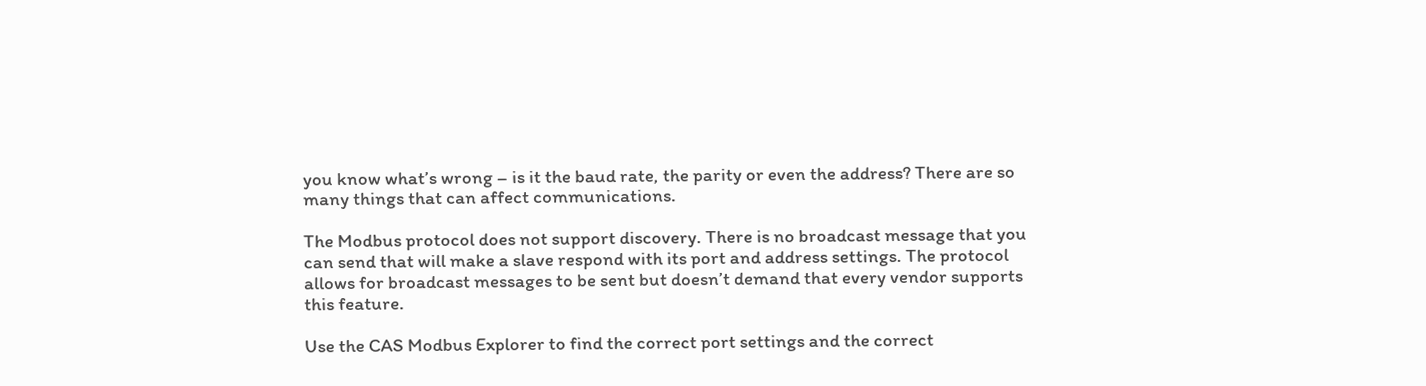you know what’s wrong – is it the baud rate, the parity or even the address? There are so many things that can affect communications.

The Modbus protocol does not support discovery. There is no broadcast message that you can send that will make a slave respond with its port and address settings. The protocol allows for broadcast messages to be sent but doesn’t demand that every vendor supports this feature.

Use the CAS Modbus Explorer to find the correct port settings and the correct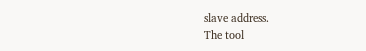slave address.
The tool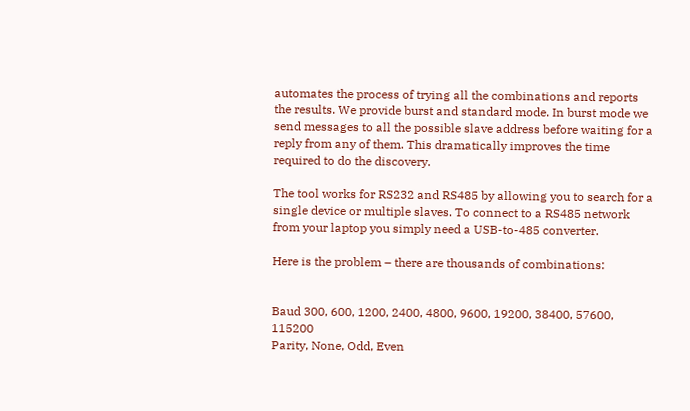automates the process of trying all the combinations and reports the results. We provide burst and standard mode. In burst mode we send messages to all the possible slave address before waiting for a reply from any of them. This dramatically improves the time required to do the discovery.

The tool works for RS232 and RS485 by allowing you to search for a single device or multiple slaves. To connect to a RS485 network from your laptop you simply need a USB-to-485 converter.

Here is the problem – there are thousands of combinations:


Baud 300, 600, 1200, 2400, 4800, 9600, 19200, 38400, 57600, 115200
Parity, None, Odd, Even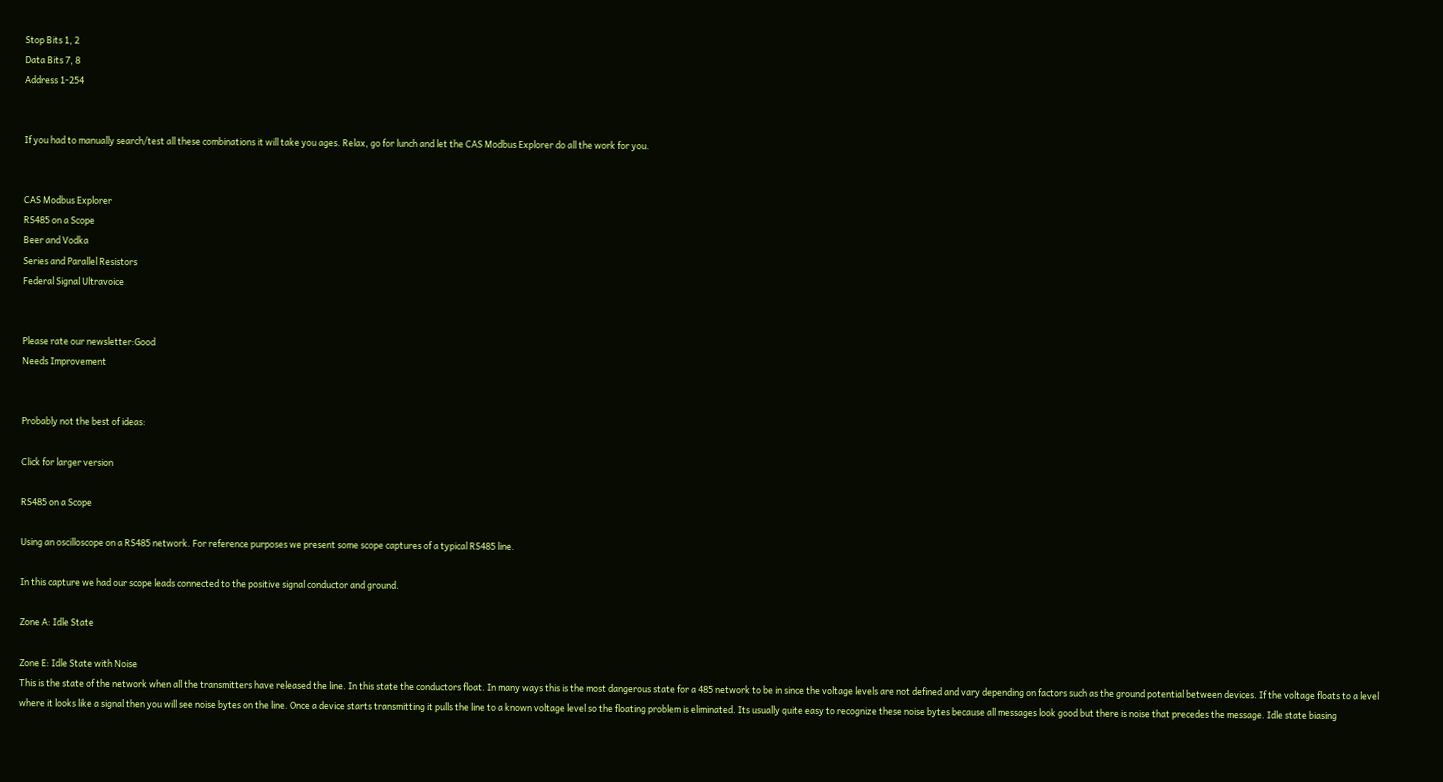Stop Bits 1, 2
Data Bits 7, 8
Address 1-254


If you had to manually search/test all these combinations it will take you ages. Relax, go for lunch and let the CAS Modbus Explorer do all the work for you.


CAS Modbus Explorer
RS485 on a Scope
Beer and Vodka
Series and Parallel Resistors
Federal Signal Ultravoice


Please rate our newsletter:Good
Needs Improvement


Probably not the best of ideas:

Click for larger version

RS485 on a Scope

Using an oscilloscope on a RS485 network. For reference purposes we present some scope captures of a typical RS485 line.

In this capture we had our scope leads connected to the positive signal conductor and ground.

Zone A: Idle State

Zone E: Idle State with Noise
This is the state of the network when all the transmitters have released the line. In this state the conductors float. In many ways this is the most dangerous state for a 485 network to be in since the voltage levels are not defined and vary depending on factors such as the ground potential between devices. If the voltage floats to a level where it looks like a signal then you will see noise bytes on the line. Once a device starts transmitting it pulls the line to a known voltage level so the floating problem is eliminated. Its usually quite easy to recognize these noise bytes because all messages look good but there is noise that precedes the message. Idle state biasing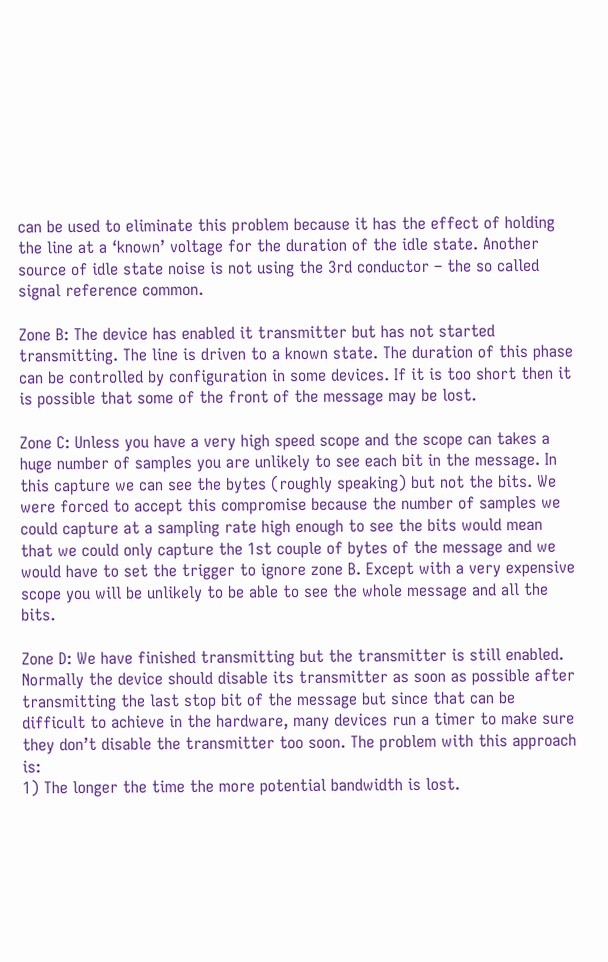can be used to eliminate this problem because it has the effect of holding the line at a ‘known’ voltage for the duration of the idle state. Another source of idle state noise is not using the 3rd conductor – the so called signal reference common.

Zone B: The device has enabled it transmitter but has not started transmitting. The line is driven to a known state. The duration of this phase can be controlled by configuration in some devices. If it is too short then it is possible that some of the front of the message may be lost.

Zone C: Unless you have a very high speed scope and the scope can takes a huge number of samples you are unlikely to see each bit in the message. In this capture we can see the bytes (roughly speaking) but not the bits. We were forced to accept this compromise because the number of samples we could capture at a sampling rate high enough to see the bits would mean that we could only capture the 1st couple of bytes of the message and we would have to set the trigger to ignore zone B. Except with a very expensive scope you will be unlikely to be able to see the whole message and all the bits.

Zone D: We have finished transmitting but the transmitter is still enabled. Normally the device should disable its transmitter as soon as possible after transmitting the last stop bit of the message but since that can be difficult to achieve in the hardware, many devices run a timer to make sure they don’t disable the transmitter too soon. The problem with this approach is:
1) The longer the time the more potential bandwidth is lost.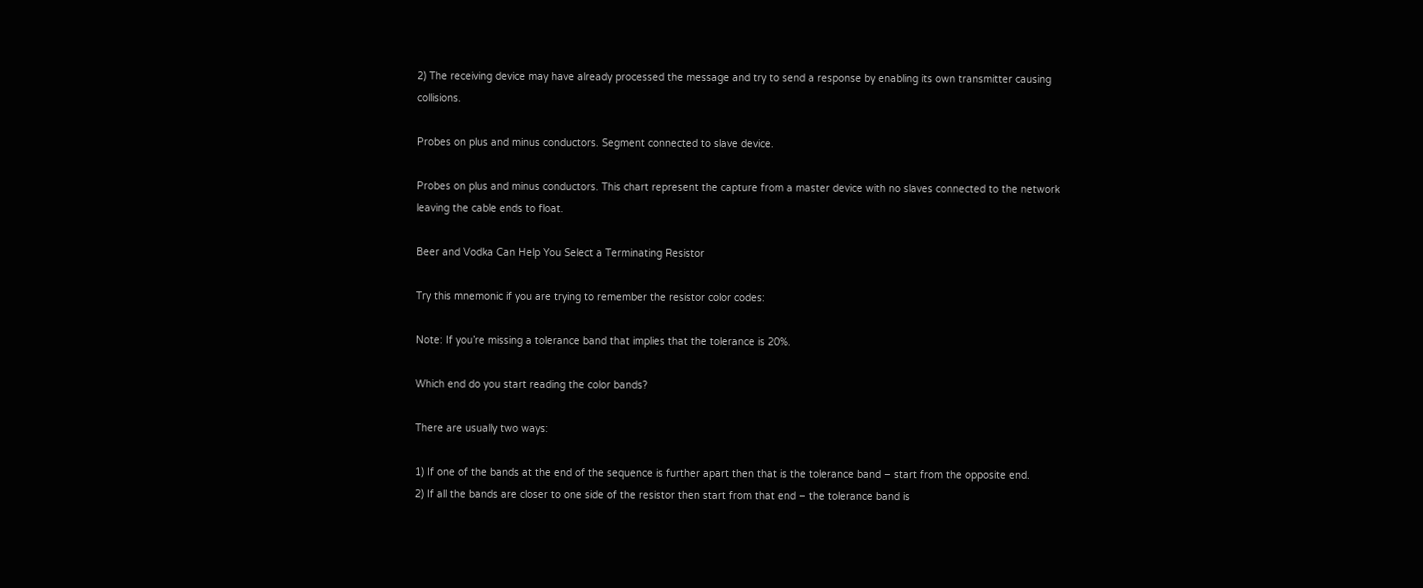2) The receiving device may have already processed the message and try to send a response by enabling its own transmitter causing collisions.

Probes on plus and minus conductors. Segment connected to slave device.

Probes on plus and minus conductors. This chart represent the capture from a master device with no slaves connected to the network leaving the cable ends to float.

Beer and Vodka Can Help You Select a Terminating Resistor

Try this mnemonic if you are trying to remember the resistor color codes:

Note: If you’re missing a tolerance band that implies that the tolerance is 20%.

Which end do you start reading the color bands?

There are usually two ways:

1) If one of the bands at the end of the sequence is further apart then that is the tolerance band – start from the opposite end.
2) If all the bands are closer to one side of the resistor then start from that end – the tolerance band is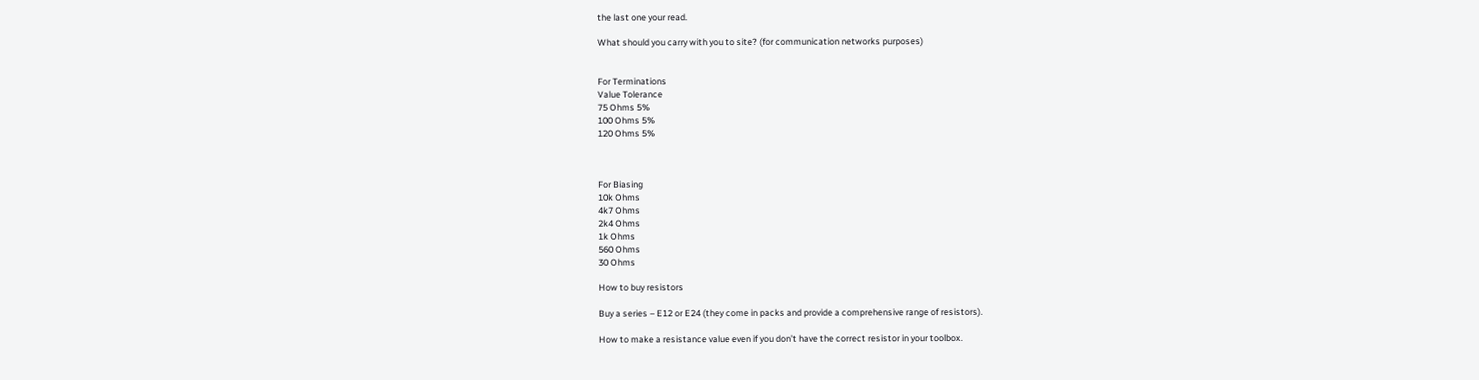the last one your read.

What should you carry with you to site? (for communication networks purposes)


For Terminations
Value Tolerance
75 Ohms 5%
100 Ohms 5%
120 Ohms 5%



For Biasing
10k Ohms
4k7 Ohms
2k4 Ohms
1k Ohms
560 Ohms
30 Ohms

How to buy resistors

Buy a series – E12 or E24 (they come in packs and provide a comprehensive range of resistors).

How to make a resistance value even if you don’t have the correct resistor in your toolbox.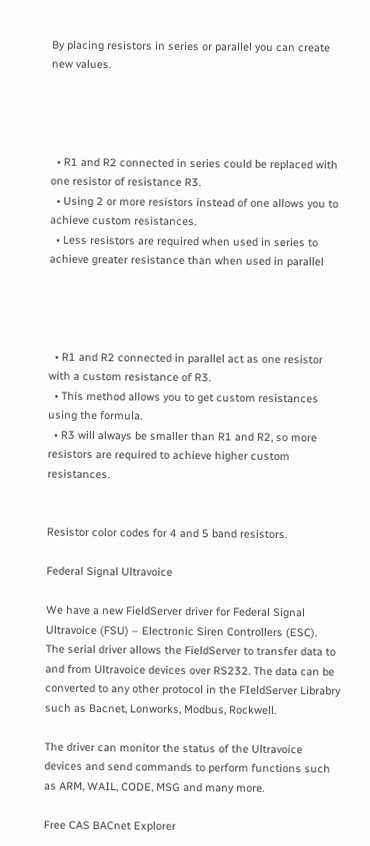By placing resistors in series or parallel you can create new values.




  • R1 and R2 connected in series could be replaced with one resistor of resistance R3.
  • Using 2 or more resistors instead of one allows you to achieve custom resistances.
  • Less resistors are required when used in series to achieve greater resistance than when used in parallel




  • R1 and R2 connected in parallel act as one resistor with a custom resistance of R3.
  • This method allows you to get custom resistances using the formula.
  • R3 will always be smaller than R1 and R2, so more resistors are required to achieve higher custom resistances.


Resistor color codes for 4 and 5 band resistors.

Federal Signal Ultravoice

We have a new FieldServer driver for Federal Signal Ultravoice (FSU) – Electronic Siren Controllers (ESC).
The serial driver allows the FieldServer to transfer data to and from Ultravoice devices over RS232. The data can be converted to any other protocol in the FIeldServer Librabry such as Bacnet, Lonworks, Modbus, Rockwell.

The driver can monitor the status of the Ultravoice devices and send commands to perform functions such as ARM, WAIL, CODE, MSG and many more.

Free CAS BACnet Explorer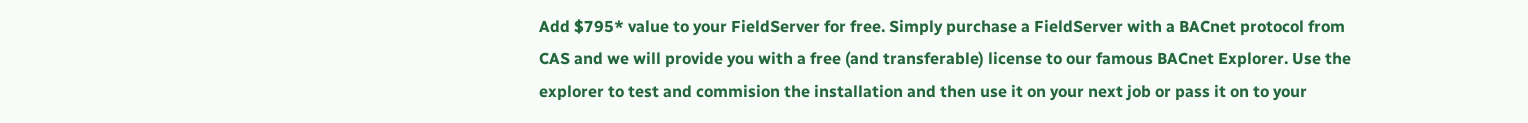Add $795* value to your FieldServer for free. Simply purchase a FieldServer with a BACnet protocol from CAS and we will provide you with a free (and transferable) license to our famous BACnet Explorer. Use the explorer to test and commision the installation and then use it on your next job or pass it on to your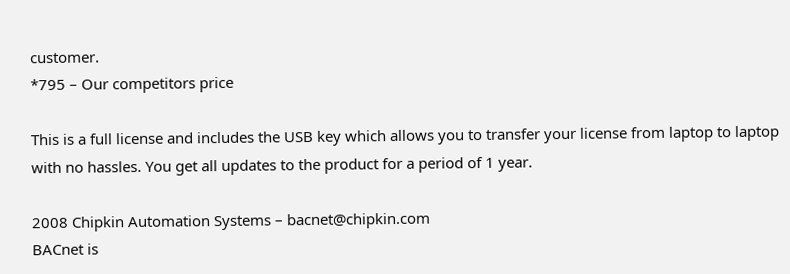customer.
*795 – Our competitors price

This is a full license and includes the USB key which allows you to transfer your license from laptop to laptop with no hassles. You get all updates to the product for a period of 1 year.

2008 Chipkin Automation Systems – bacnet@chipkin.com
BACnet is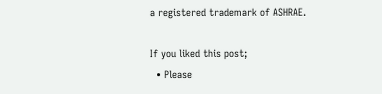a registered trademark of ASHRAE.

If you liked this post;
  • Please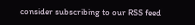consider subscribing to our RSS feed